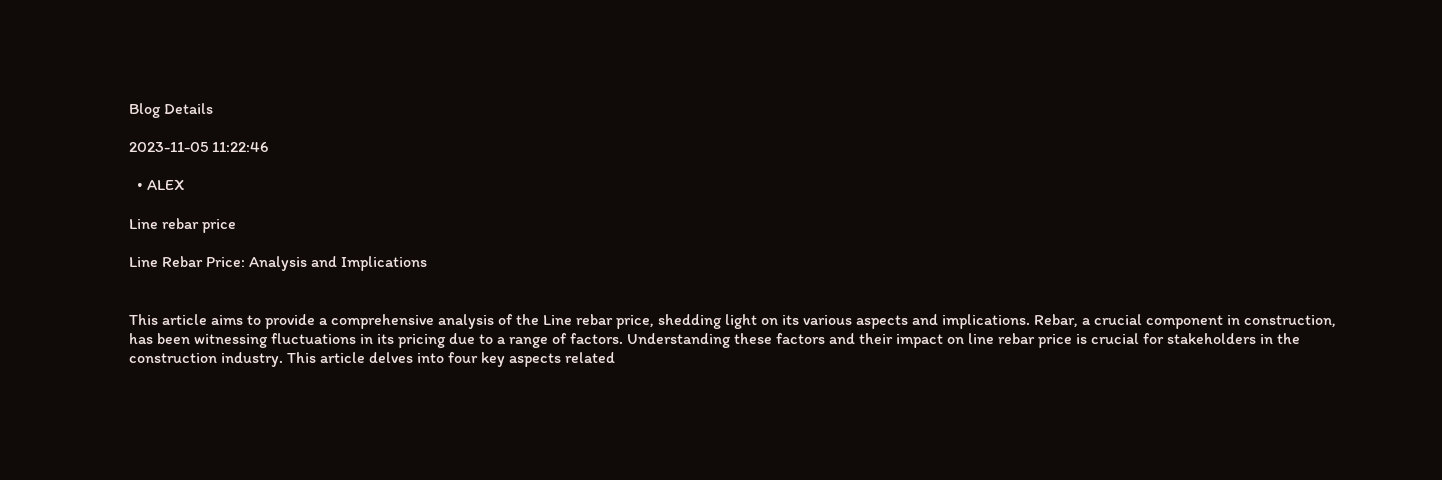Blog Details

2023-11-05 11:22:46

  • ALEX

Line rebar price

Line Rebar Price: Analysis and Implications


This article aims to provide a comprehensive analysis of the Line rebar price, shedding light on its various aspects and implications. Rebar, a crucial component in construction, has been witnessing fluctuations in its pricing due to a range of factors. Understanding these factors and their impact on line rebar price is crucial for stakeholders in the construction industry. This article delves into four key aspects related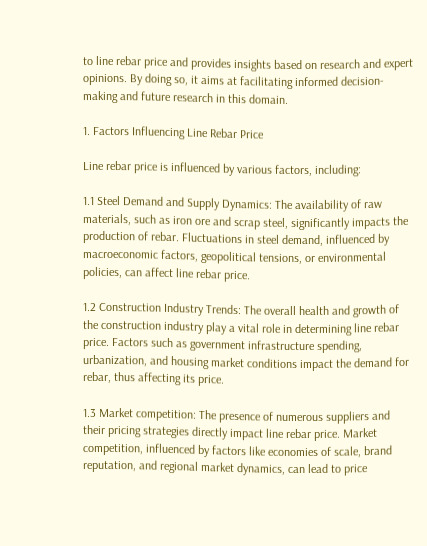to line rebar price and provides insights based on research and expert opinions. By doing so, it aims at facilitating informed decision-making and future research in this domain.

1. Factors Influencing Line Rebar Price

Line rebar price is influenced by various factors, including:

1.1 Steel Demand and Supply Dynamics: The availability of raw materials, such as iron ore and scrap steel, significantly impacts the production of rebar. Fluctuations in steel demand, influenced by macroeconomic factors, geopolitical tensions, or environmental policies, can affect line rebar price.

1.2 Construction Industry Trends: The overall health and growth of the construction industry play a vital role in determining line rebar price. Factors such as government infrastructure spending, urbanization, and housing market conditions impact the demand for rebar, thus affecting its price.

1.3 Market competition: The presence of numerous suppliers and their pricing strategies directly impact line rebar price. Market competition, influenced by factors like economies of scale, brand reputation, and regional market dynamics, can lead to price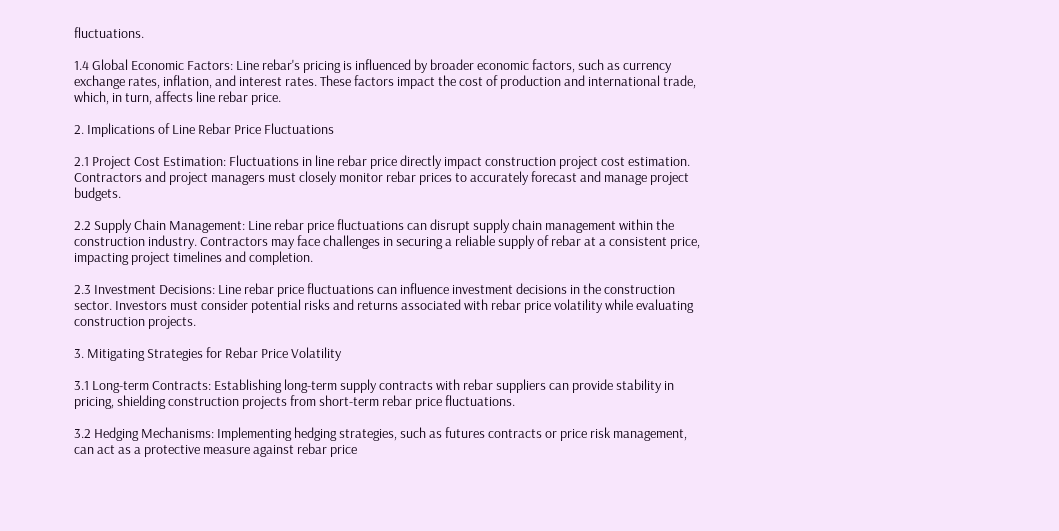fluctuations.

1.4 Global Economic Factors: Line rebar's pricing is influenced by broader economic factors, such as currency exchange rates, inflation, and interest rates. These factors impact the cost of production and international trade, which, in turn, affects line rebar price.

2. Implications of Line Rebar Price Fluctuations

2.1 Project Cost Estimation: Fluctuations in line rebar price directly impact construction project cost estimation. Contractors and project managers must closely monitor rebar prices to accurately forecast and manage project budgets.

2.2 Supply Chain Management: Line rebar price fluctuations can disrupt supply chain management within the construction industry. Contractors may face challenges in securing a reliable supply of rebar at a consistent price, impacting project timelines and completion.

2.3 Investment Decisions: Line rebar price fluctuations can influence investment decisions in the construction sector. Investors must consider potential risks and returns associated with rebar price volatility while evaluating construction projects.

3. Mitigating Strategies for Rebar Price Volatility

3.1 Long-term Contracts: Establishing long-term supply contracts with rebar suppliers can provide stability in pricing, shielding construction projects from short-term rebar price fluctuations.

3.2 Hedging Mechanisms: Implementing hedging strategies, such as futures contracts or price risk management, can act as a protective measure against rebar price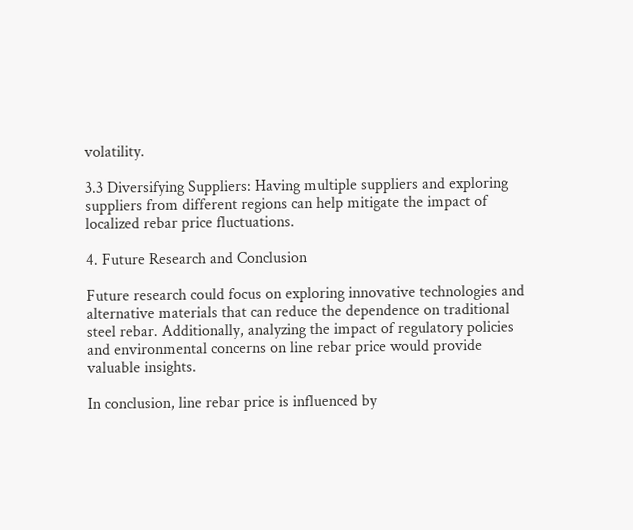volatility.

3.3 Diversifying Suppliers: Having multiple suppliers and exploring suppliers from different regions can help mitigate the impact of localized rebar price fluctuations.

4. Future Research and Conclusion

Future research could focus on exploring innovative technologies and alternative materials that can reduce the dependence on traditional steel rebar. Additionally, analyzing the impact of regulatory policies and environmental concerns on line rebar price would provide valuable insights.

In conclusion, line rebar price is influenced by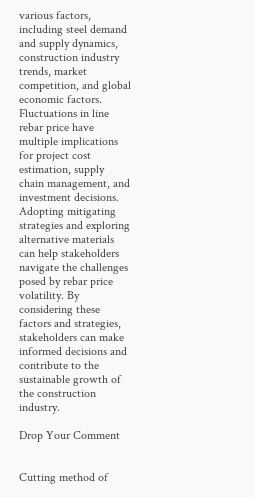various factors, including steel demand and supply dynamics, construction industry trends, market competition, and global economic factors. Fluctuations in line rebar price have multiple implications for project cost estimation, supply chain management, and investment decisions. Adopting mitigating strategies and exploring alternative materials can help stakeholders navigate the challenges posed by rebar price volatility. By considering these factors and strategies, stakeholders can make informed decisions and contribute to the sustainable growth of the construction industry.

Drop Your Comment


Cutting method of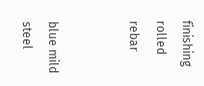finishing rolled rebar


blue mild steel